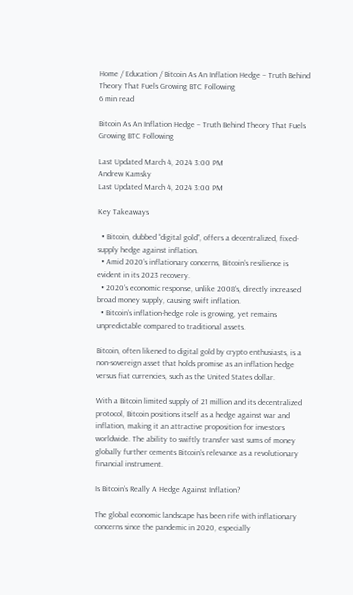Home / Education / Bitcoin As An Inflation Hedge – Truth Behind Theory That Fuels Growing BTC Following
6 min read

Bitcoin As An Inflation Hedge – Truth Behind Theory That Fuels Growing BTC Following

Last Updated March 4, 2024 3:00 PM
Andrew Kamsky
Last Updated March 4, 2024 3:00 PM

Key Takeaways

  • Bitcoin, dubbed “digital gold”, offers a decentralized, fixed-supply hedge against inflation.
  • Amid 2020’s inflationary concerns, Bitcoin’s resilience is evident in its 2023 recovery.
  • 2020’s economic response, unlike 2008’s, directly increased broad money supply, causing swift inflation.
  • Bitcoin’s inflation-hedge role is growing, yet remains unpredictable compared to traditional assets.

Bitcoin, often likened to digital gold by crypto enthusiasts, is a non-sovereign asset that holds promise as an inflation hedge versus fiat currencies, such as the United States dollar.

With a Bitcoin limited supply of 21 million and its decentralized protocol, Bitcoin positions itself as a hedge against war and inflation, making it an attractive proposition for investors worldwide. The ability to swiftly transfer vast sums of money globally further cements Bitcoin’s relevance as a revolutionary financial instrument.

Is Bitcoin’s Really A Hedge Against Inflation?

The global economic landscape has been rife with inflationary concerns since the pandemic in 2020, especially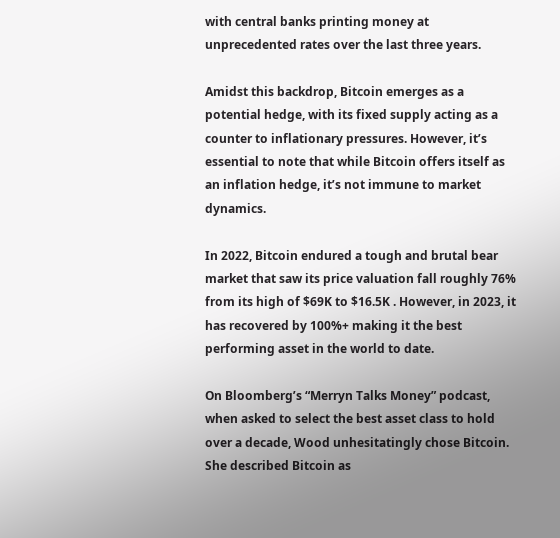with central banks printing money at unprecedented rates over the last three years.

Amidst this backdrop, Bitcoin emerges as a potential hedge, with its fixed supply acting as a counter to inflationary pressures. However, it’s essential to note that while Bitcoin offers itself as an inflation hedge, it’s not immune to market dynamics.

In 2022, Bitcoin endured a tough and brutal bear market that saw its price valuation fall roughly 76% from its high of $69K to $16.5K . However, in 2023, it has recovered by 100%+ making it the best performing asset in the world to date.

On Bloomberg’s “Merryn Talks Money” podcast, when asked to select the best asset class to hold over a decade, Wood unhesitatingly chose Bitcoin. She described Bitcoin as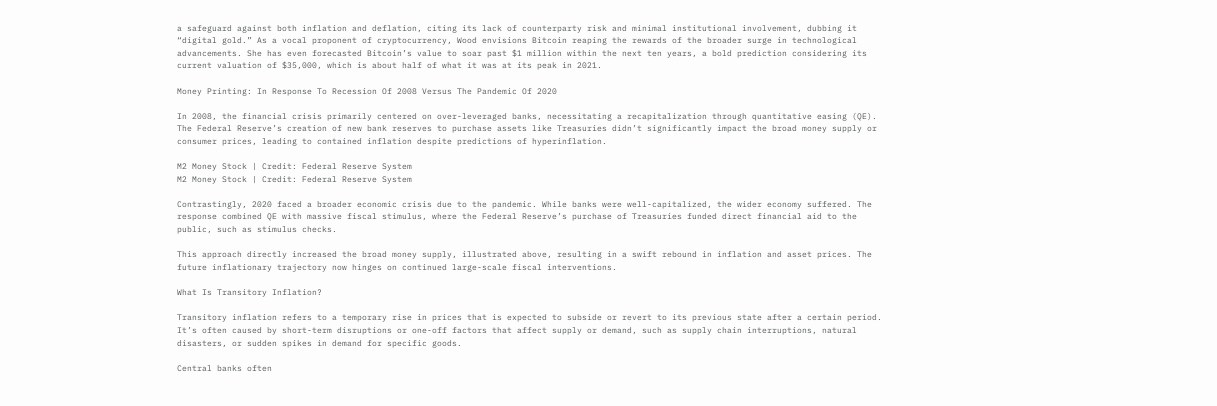a safeguard against both inflation and deflation, citing its lack of counterparty risk and minimal institutional involvement, dubbing it “digital gold.” As a vocal proponent of cryptocurrency, Wood envisions Bitcoin reaping the rewards of the broader surge in technological advancements. She has even forecasted Bitcoin’s value to soar past $1 million within the next ten years, a bold prediction considering its current valuation of $35,000, which is about half of what it was at its peak in 2021.

Money Printing: In Response To Recession Of 2008 Versus The Pandemic Of 2020

In 2008, the financial crisis primarily centered on over-leveraged banks, necessitating a recapitalization through quantitative easing (QE). The Federal Reserve’s creation of new bank reserves to purchase assets like Treasuries didn’t significantly impact the broad money supply or consumer prices, leading to contained inflation despite predictions of hyperinflation.

M2 Money Stock | Credit: Federal Reserve System
M2 Money Stock | Credit: Federal Reserve System

Contrastingly, 2020 faced a broader economic crisis due to the pandemic. While banks were well-capitalized, the wider economy suffered. The response combined QE with massive fiscal stimulus, where the Federal Reserve’s purchase of Treasuries funded direct financial aid to the public, such as stimulus checks.

This approach directly increased the broad money supply, illustrated above, resulting in a swift rebound in inflation and asset prices. The future inflationary trajectory now hinges on continued large-scale fiscal interventions.

What Is Transitory Inflation?

Transitory inflation refers to a temporary rise in prices that is expected to subside or revert to its previous state after a certain period. It’s often caused by short-term disruptions or one-off factors that affect supply or demand, such as supply chain interruptions, natural disasters, or sudden spikes in demand for specific goods.

Central banks often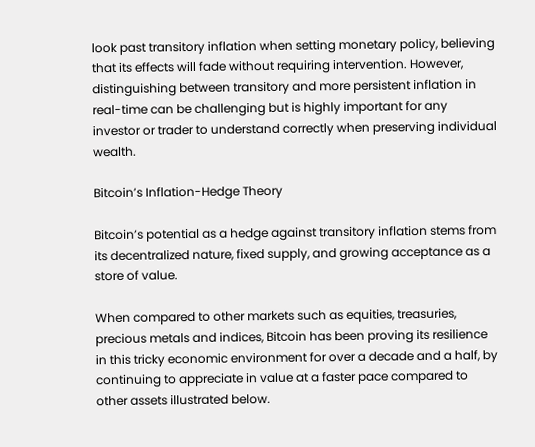look past transitory inflation when setting monetary policy, believing that its effects will fade without requiring intervention. However, distinguishing between transitory and more persistent inflation in real-time can be challenging but is highly important for any investor or trader to understand correctly when preserving individual wealth.

Bitcoin’s Inflation-Hedge Theory

Bitcoin’s potential as a hedge against transitory inflation stems from its decentralized nature, fixed supply, and growing acceptance as a store of value.

When compared to other markets such as equities, treasuries, precious metals and indices, Bitcoin has been proving its resilience in this tricky economic environment for over a decade and a half, by continuing to appreciate in value at a faster pace compared to other assets illustrated below.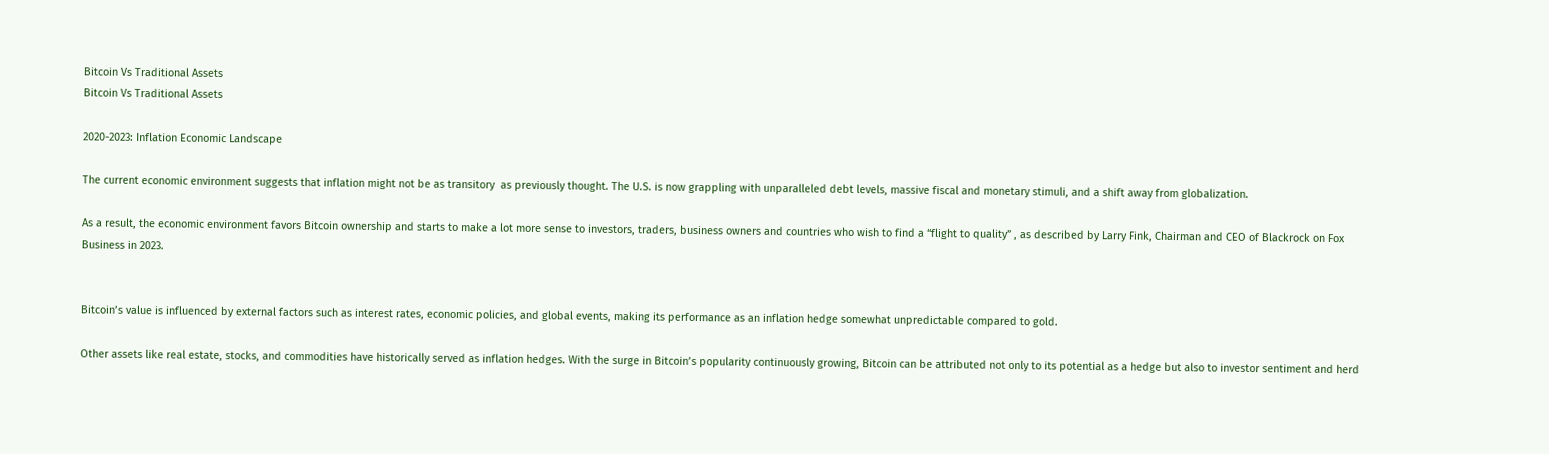Bitcoin Vs Traditional Assets
Bitcoin Vs Traditional Assets

2020-2023: Inflation Economic Landscape

The current economic environment suggests that inflation might not be as transitory  as previously thought. The U.S. is now grappling with unparalleled debt levels, massive fiscal and monetary stimuli, and a shift away from globalization.

As a result, the economic environment favors Bitcoin ownership and starts to make a lot more sense to investors, traders, business owners and countries who wish to find a “flight to quality” , as described by Larry Fink, Chairman and CEO of Blackrock on Fox Business in 2023.


Bitcoin’s value is influenced by external factors such as interest rates, economic policies, and global events, making its performance as an inflation hedge somewhat unpredictable compared to gold.

Other assets like real estate, stocks, and commodities have historically served as inflation hedges. With the surge in Bitcoin’s popularity continuously growing, Bitcoin can be attributed not only to its potential as a hedge but also to investor sentiment and herd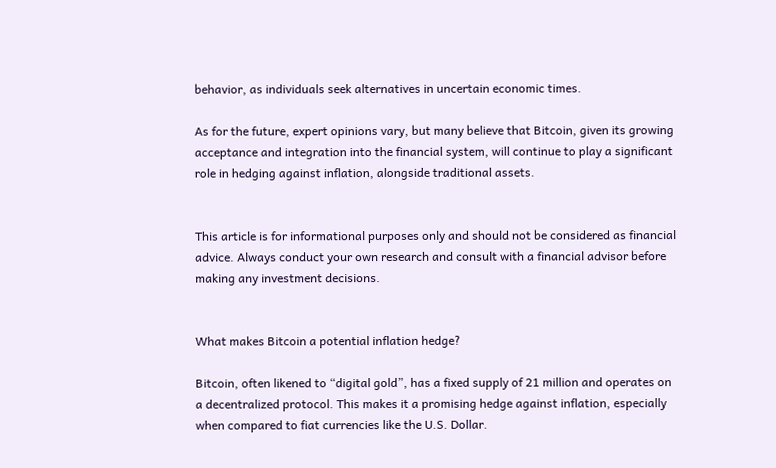behavior, as individuals seek alternatives in uncertain economic times.

As for the future, expert opinions vary, but many believe that Bitcoin, given its growing acceptance and integration into the financial system, will continue to play a significant role in hedging against inflation, alongside traditional assets.


This article is for informational purposes only and should not be considered as financial advice. Always conduct your own research and consult with a financial advisor before making any investment decisions.


What makes Bitcoin a potential inflation hedge?

Bitcoin, often likened to “digital gold”, has a fixed supply of 21 million and operates on a decentralized protocol. This makes it a promising hedge against inflation, especially when compared to fiat currencies like the U.S. Dollar.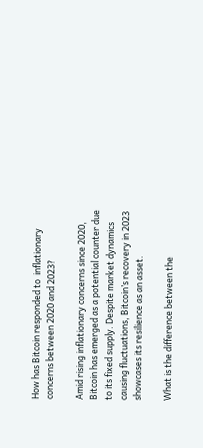How has Bitcoin responded to  inflationary concerns between 2020 and 2023?

Amid rising inflationary concerns since 2020, Bitcoin has emerged as a potential counter due to its fixed supply. Despite market dynamics causing fluctuations, Bitcoin’s recovery in 2023 showcases its resilience as an asset.

What is the difference between the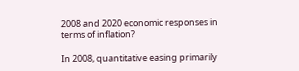2008 and 2020 economic responses in terms of inflation?

In 2008, quantitative easing primarily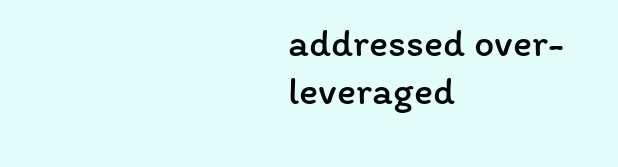addressed over-leveraged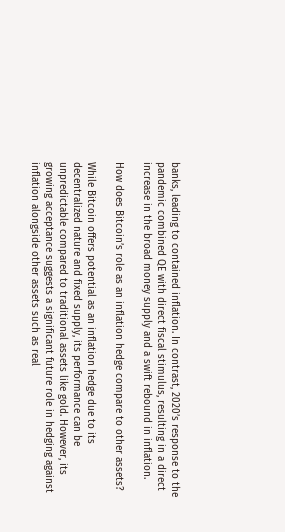banks, leading to contained inflation. In contrast, 2020’s response to the pandemic combined QE with direct fiscal stimulus, resulting in a direct increase in the broad money supply and a swift rebound in inflation.

How does Bitcoin’s role as an inflation hedge compare to other assets?

While Bitcoin offers potential as an inflation hedge due to its decentralized nature and fixed supply, its performance can be unpredictable compared to traditional assets like gold. However, its growing acceptance suggests a significant future role in hedging against inflation alongside other assets such as real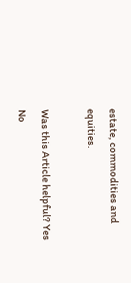estate, commodities and equities.

Was this Article helpful? Yes No